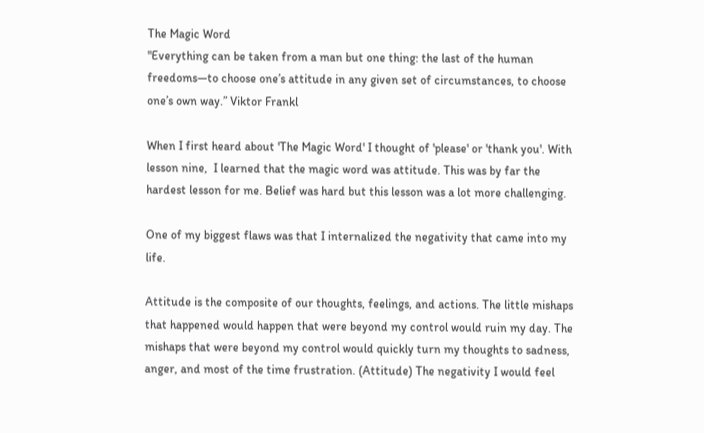The Magic Word
"Everything can be taken from a man but one thing: the last of the human freedoms—to choose one’s attitude in any given set of circumstances, to choose one’s own way.” Viktor Frankl

When I first heard about 'The Magic Word' I thought of 'please' or 'thank you'. With lesson nine,  I learned that the magic word was attitude. This was by far the hardest lesson for me. Belief was hard but this lesson was a lot more challenging.

One of my biggest flaws was that I internalized the negativity that came into my life.

Attitude is the composite of our thoughts, feelings, and actions. The little mishaps that happened would happen that were beyond my control would ruin my day. The mishaps that were beyond my control would quickly turn my thoughts to sadness, anger, and most of the time frustration. (Attitude) The negativity I would feel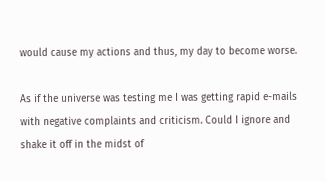would cause my actions and thus, my day to become worse.

As if the universe was testing me I was getting rapid e-mails with negative complaints and criticism. Could I ignore and shake it off in the midst of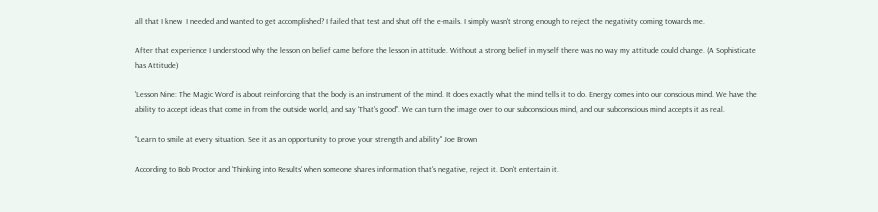all that I knew  I needed and wanted to get accomplished? I failed that test and shut off the e-mails. I simply wasn't strong enough to reject the negativity coming towards me.

After that experience I understood why the lesson on belief came before the lesson in attitude. Without a strong belief in myself there was no way my attitude could change. (A Sophisticate has Attitude)

'Lesson Nine: The Magic Word' is about reinforcing that the body is an instrument of the mind. It does exactly what the mind tells it to do. Energy comes into our conscious mind. We have the ability to accept ideas that come in from the outside world, and say 'That's good". We can turn the image over to our subconscious mind, and our subconscious mind accepts it as real.

"Learn to smile at every situation. See it as an opportunity to prove your strength and ability" Joe Brown

According to Bob Proctor and 'Thinking into Results' when someone shares information that's negative, reject it. Don't entertain it.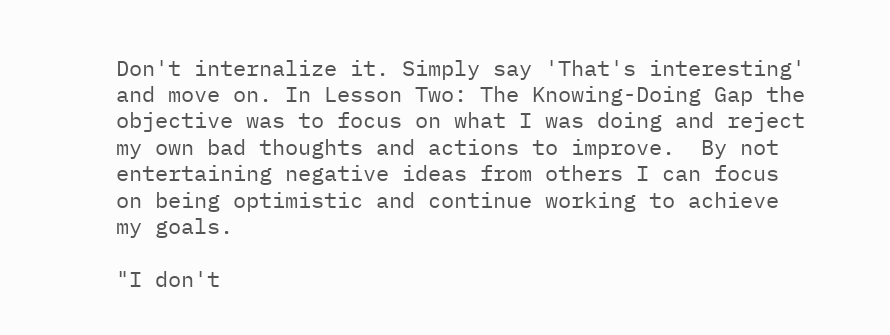Don't internalize it. Simply say 'That's interesting' and move on. In Lesson Two: The Knowing-Doing Gap the objective was to focus on what I was doing and reject my own bad thoughts and actions to improve.  By not entertaining negative ideas from others I can focus on being optimistic and continue working to achieve my goals.

"I don't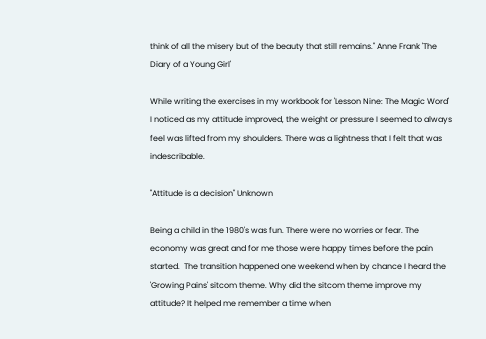think of all the misery but of the beauty that still remains." Anne Frank 'The Diary of a Young Girl'

While writing the exercises in my workbook for 'Lesson Nine: The Magic Word'  I noticed as my attitude improved, the weight or pressure I seemed to always feel was lifted from my shoulders. There was a lightness that I felt that was indescribable.

"Attitude is a decision" Unknown

Being a child in the 1980's was fun. There were no worries or fear. The economy was great and for me those were happy times before the pain started.  The transition happened one weekend when by chance I heard the 'Growing Pains' sitcom theme. Why did the sitcom theme improve my attitude? It helped me remember a time when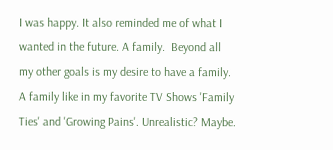I was happy. It also reminded me of what I wanted in the future. A family.  Beyond all my other goals is my desire to have a family. A family like in my favorite TV Shows 'Family Ties' and 'Growing Pains'. Unrealistic? Maybe.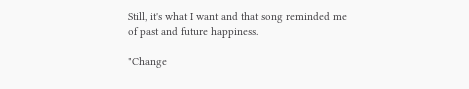Still, it's what I want and that song reminded me of past and future happiness.

"Change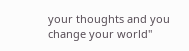your thoughts and you change your world"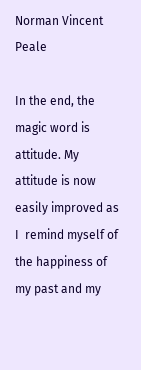Norman Vincent Peale

In the end, the magic word is attitude. My attitude is now easily improved as I  remind myself of the happiness of my past and my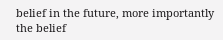belief in the future, more importantly the belief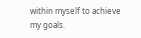within myself to achieve my goals.